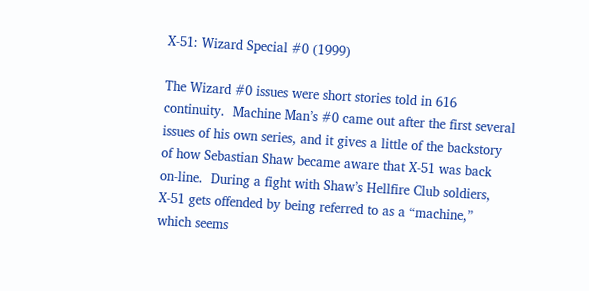X-51: Wizard Special #0 (1999)

The Wizard #0 issues were short stories told in 616 continuity.  Machine Man’s #0 came out after the first several issues of his own series, and it gives a little of the backstory of how Sebastian Shaw became aware that X-51 was back on-line.  During a fight with Shaw’s Hellfire Club soldiers, X-51 gets offended by being referred to as a “machine,” which seems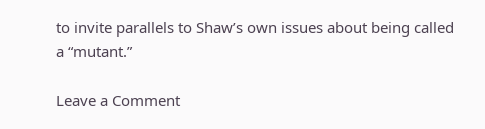to invite parallels to Shaw’s own issues about being called a “mutant.”

Leave a Comment